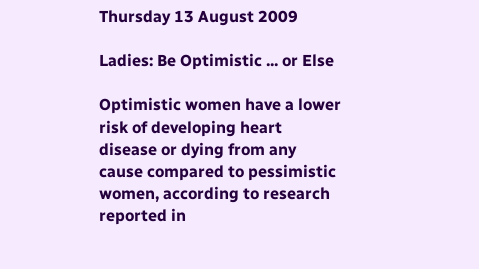Thursday 13 August 2009

Ladies: Be Optimistic ... or Else

Optimistic women have a lower risk of developing heart disease or dying from any cause compared to pessimistic women, according to research reported in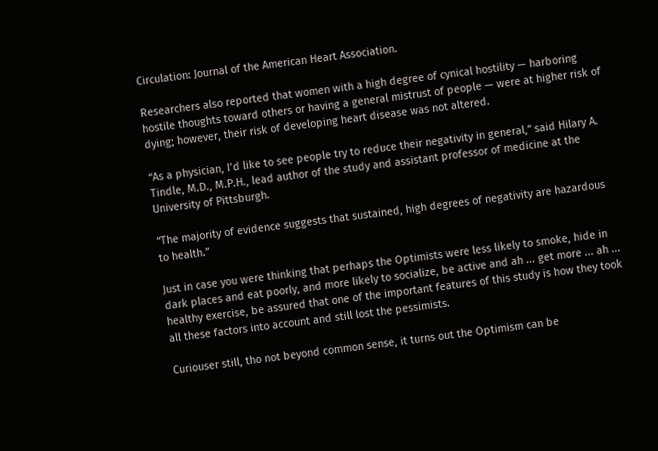Circulation: Journal of the American Heart Association.

Researchers also reported that women with a high degree of cynical hostility — harboring hostile thoughts toward others or having a general mistrust of people — were at higher risk of dying; however, their risk of developing heart disease was not altered.

“As a physician, I’d like to see people try to reduce their negativity in general,” said Hilary A. Tindle, M.D., M.P.H., lead author of the study and assistant professor of medicine at the University of Pittsburgh.

“The majority of evidence suggests that sustained, high degrees of negativity are hazardous to health.”

Just in case you were thinking that perhaps the Optimists were less likely to smoke, hide in dark places and eat poorly, and more likely to socialize, be active and ah ... get more ... ah ... healthy exercise, be assured that one of the important features of this study is how they took all these factors into account and still lost the pessimists.

Curiouser still, tho not beyond common sense, it turns out the Optimism can be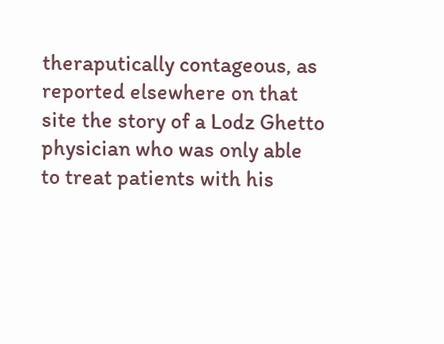theraputically contageous, as reported elsewhere on that site the story of a Lodz Ghetto physician who was only able to treat patients with his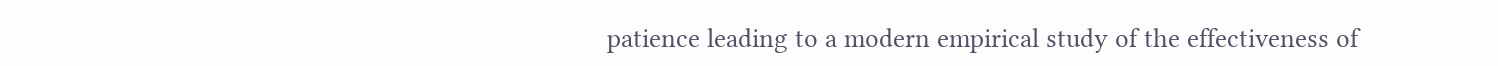patience leading to a modern empirical study of the effectiveness of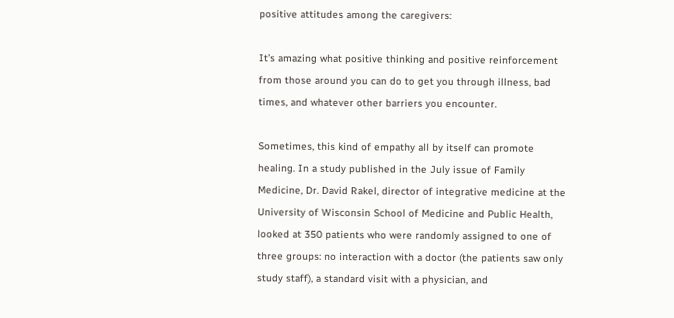positive attitudes among the caregivers:

It’s amazing what positive thinking and positive reinforcement from those around you can do to get you through illness, bad times, and whatever other barriers you encounter.

Sometimes, this kind of empathy all by itself can promote healing. In a study published in the July issue of Family Medicine, Dr. David Rakel, director of integrative medicine at the University of Wisconsin School of Medicine and Public Health, looked at 350 patients who were randomly assigned to one of three groups: no interaction with a doctor (the patients saw only study staff), a standard visit with a physician, and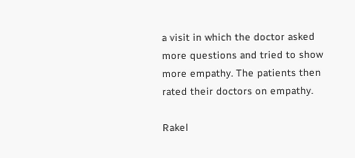a visit in which the doctor asked more questions and tried to show more empathy. The patients then rated their doctors on empathy.

Rakel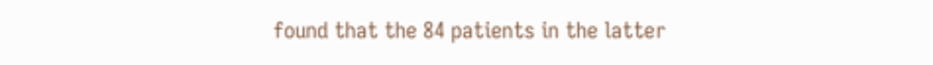found that the 84 patients in the latter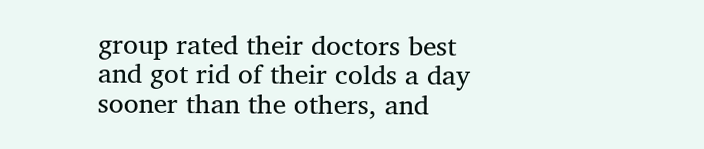group rated their doctors best and got rid of their colds a day sooner than the others, and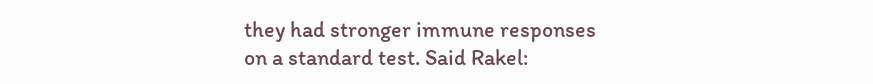they had stronger immune responses on a standard test. Said Rakel: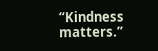“Kindness matters.’’